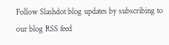Follow Slashdot blog updates by subscribing to our blog RSS feed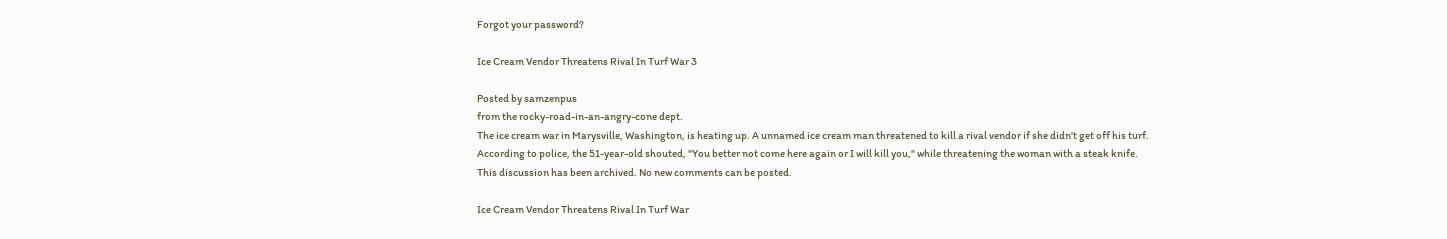Forgot your password?

Ice Cream Vendor Threatens Rival In Turf War 3

Posted by samzenpus
from the rocky-road-in-an-angry-cone dept.
The ice cream war in Marysville, Washington, is heating up. A unnamed ice cream man threatened to kill a rival vendor if she didn't get off his turf. According to police, the 51-year-old shouted, "You better not come here again or I will kill you," while threatening the woman with a steak knife.
This discussion has been archived. No new comments can be posted.

Ice Cream Vendor Threatens Rival In Turf War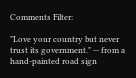Comments Filter:

"Love your country but never trust its government." -- from a hand-painted road sign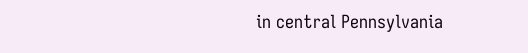in central Pennsylvania